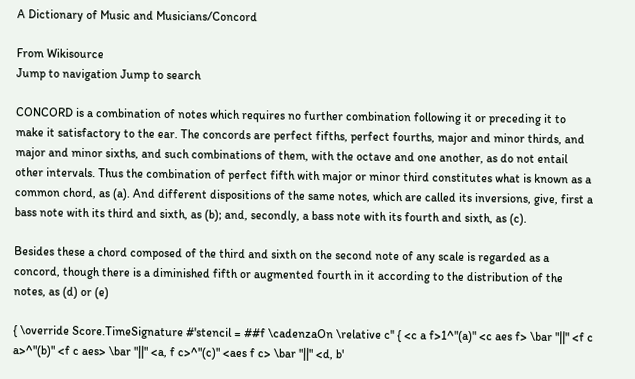A Dictionary of Music and Musicians/Concord

From Wikisource
Jump to navigation Jump to search

CONCORD is a combination of notes which requires no further combination following it or preceding it to make it satisfactory to the ear. The concords are perfect fifths, perfect fourths, major and minor thirds, and major and minor sixths, and such combinations of them, with the octave and one another, as do not entail other intervals. Thus the combination of perfect fifth with major or minor third constitutes what is known as a common chord, as (a). And different dispositions of the same notes, which are called its inversions, give, first a bass note with its third and sixth, as (b); and, secondly, a bass note with its fourth and sixth, as (c).

Besides these a chord composed of the third and sixth on the second note of any scale is regarded as a concord, though there is a diminished fifth or augmented fourth in it according to the distribution of the notes, as (d) or (e)

{ \override Score.TimeSignature #'stencil = ##f \cadenzaOn \relative c'' { <c a f>1^"(a)" <c aes f> \bar "||" <f c a>^"(b)" <f c aes> \bar "||" <a, f c>^"(c)" <aes f c> \bar "||" <d, b'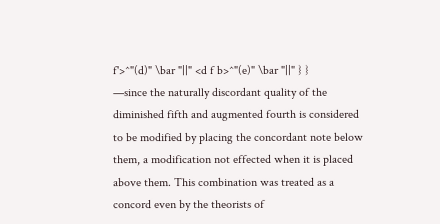f'>^"(d)" \bar "||" <d f b>^"(e)" \bar "||" } }
—since the naturally discordant quality of the diminished fifth and augmented fourth is considered to be modified by placing the concordant note below them, a modification not effected when it is placed above them. This combination was treated as a concord even by the theorists of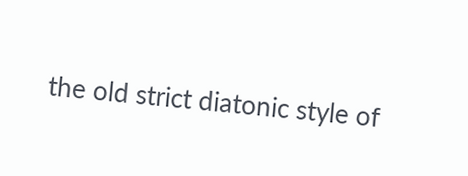the old strict diatonic style of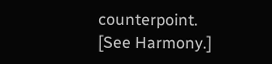counterpoint. [See Harmony.]